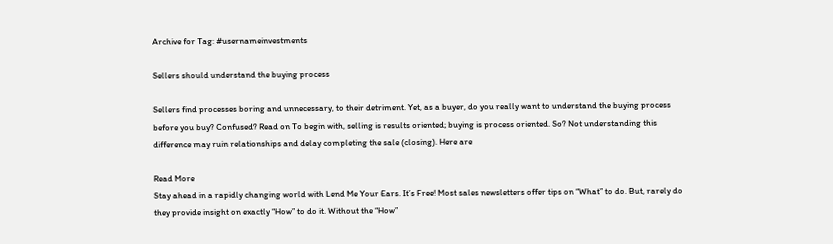Archive for Tag: #usernameinvestments

Sellers should understand the buying process

Sellers find processes boring and unnecessary, to their detriment. Yet, as a buyer, do you really want to understand the buying process before you buy? Confused? Read on To begin with, selling is results oriented; buying is process oriented. So? Not understanding this difference may ruin relationships and delay completing the sale (closing). Here are

Read More
Stay ahead in a rapidly changing world with Lend Me Your Ears. It’s Free! Most sales newsletters offer tips on “What” to do. But, rarely do they provide insight on exactly “How” to do it. Without the “How”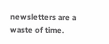newsletters are a waste of time.